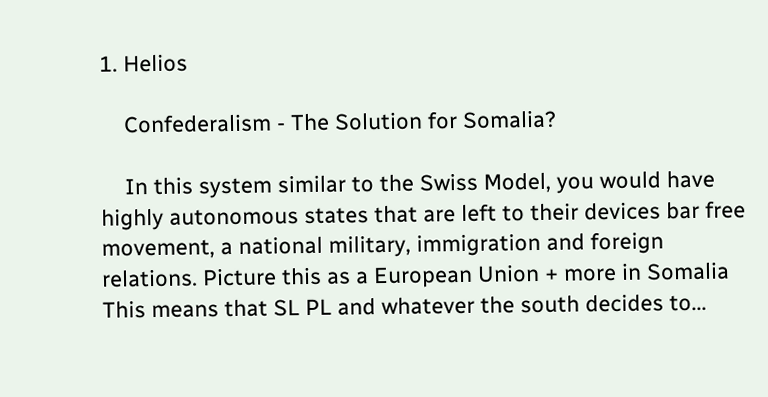1. Helios

    Confederalism - The Solution for Somalia?

    In this system similar to the Swiss Model, you would have highly autonomous states that are left to their devices bar free movement, a national military, immigration and foreign relations. Picture this as a European Union + more in Somalia This means that SL PL and whatever the south decides to...